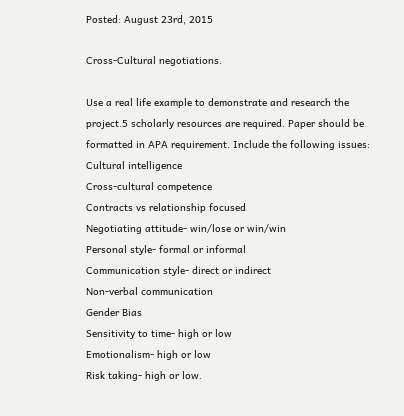Posted: August 23rd, 2015

Cross-Cultural negotiations.

Use a real life example to demonstrate and research the project.5 scholarly resources are required. Paper should be formatted in APA requirement. Include the following issues:
Cultural intelligence
Cross-cultural competence
Contracts vs relationship focused
Negotiating attitude- win/lose or win/win
Personal style- formal or informal
Communication style- direct or indirect
Non-verbal communication
Gender Bias
Sensitivity to time- high or low
Emotionalism- high or low
Risk taking- high or low.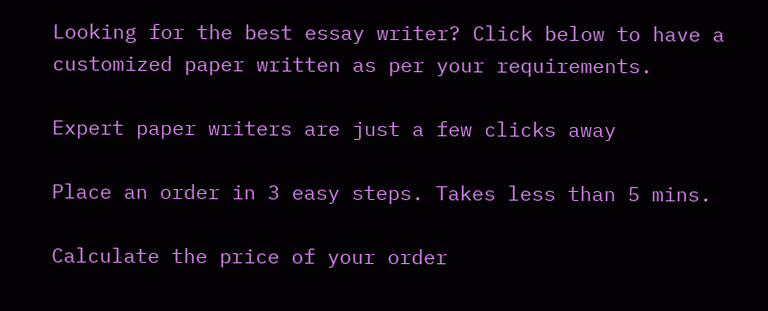Looking for the best essay writer? Click below to have a customized paper written as per your requirements.

Expert paper writers are just a few clicks away

Place an order in 3 easy steps. Takes less than 5 mins.

Calculate the price of your order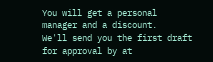You will get a personal manager and a discount.
We'll send you the first draft for approval by at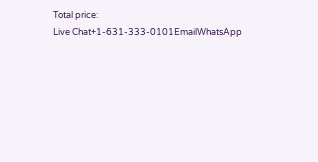Total price:
Live Chat+1-631-333-0101EmailWhatsApp